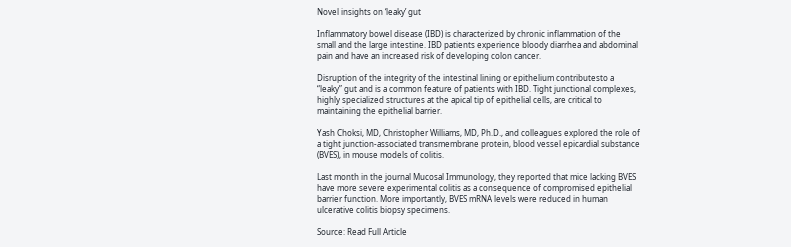Novel insights on ‘leaky’ gut

Inflammatory bowel disease (IBD) is characterized by chronic inflammation of the small and the large intestine. IBD patients experience bloody diarrhea and abdominal pain and have an increased risk of developing colon cancer.

Disruption of the integrity of the intestinal lining or epithelium contributesto a “leaky” gut and is a common feature of patients with IBD. Tight junctional complexes, highly specialized structures at the apical tip of epithelial cells, are critical to maintaining the epithelial barrier.

Yash Choksi, MD, Christopher Williams, MD, Ph.D., and colleagues explored the role of a tight junction-associated transmembrane protein, blood vessel epicardial substance (BVES), in mouse models of colitis.

Last month in the journal Mucosal Immunology, they reported that mice lacking BVES have more severe experimental colitis as a consequence of compromised epithelial barrier function. More importantly, BVES mRNA levels were reduced in human ulcerative colitis biopsy specimens.

Source: Read Full Article